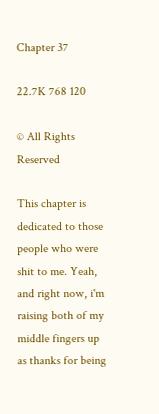Chapter 37

22.7K 768 120

© All Rights Reserved

This chapter is dedicated to those people who were shit to me. Yeah, and right now, i'm raising both of my middle fingers up as thanks for being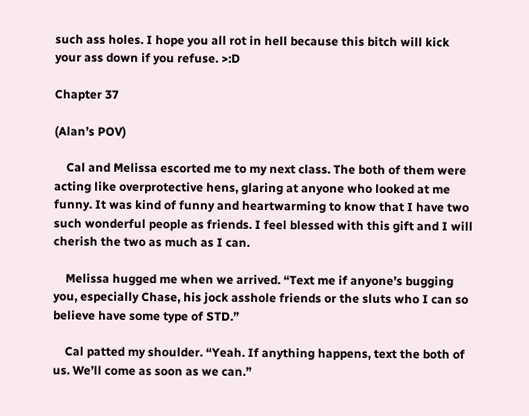such ass holes. I hope you all rot in hell because this bitch will kick your ass down if you refuse. >:D

Chapter 37

(Alan’s POV)

    Cal and Melissa escorted me to my next class. The both of them were acting like overprotective hens, glaring at anyone who looked at me funny. It was kind of funny and heartwarming to know that I have two such wonderful people as friends. I feel blessed with this gift and I will cherish the two as much as I can.

    Melissa hugged me when we arrived. “Text me if anyone’s bugging you, especially Chase, his jock asshole friends or the sluts who I can so believe have some type of STD.”

    Cal patted my shoulder. “Yeah. If anything happens, text the both of us. We’ll come as soon as we can.”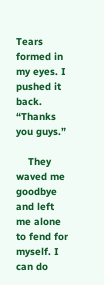Tears formed in my eyes. I pushed it back. “Thanks you guys.”

    They waved me goodbye and left me alone to fend for myself. I can do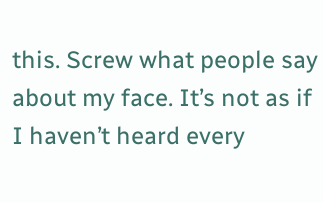this. Screw what people say about my face. It’s not as if I haven’t heard every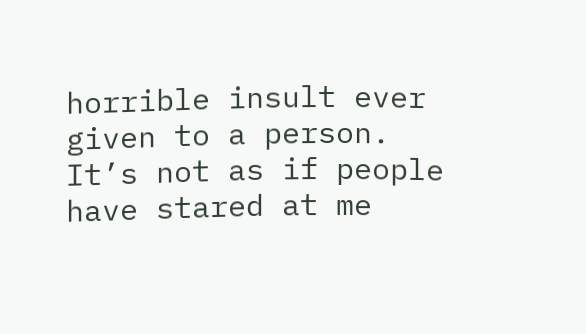horrible insult ever given to a person. It’s not as if people have stared at me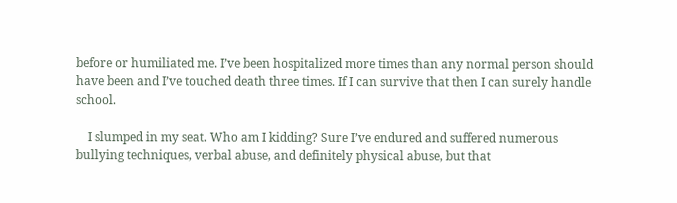before or humiliated me. I’ve been hospitalized more times than any normal person should have been and I’ve touched death three times. If I can survive that then I can surely handle school.

    I slumped in my seat. Who am I kidding? Sure I’ve endured and suffered numerous bullying techniques, verbal abuse, and definitely physical abuse, but that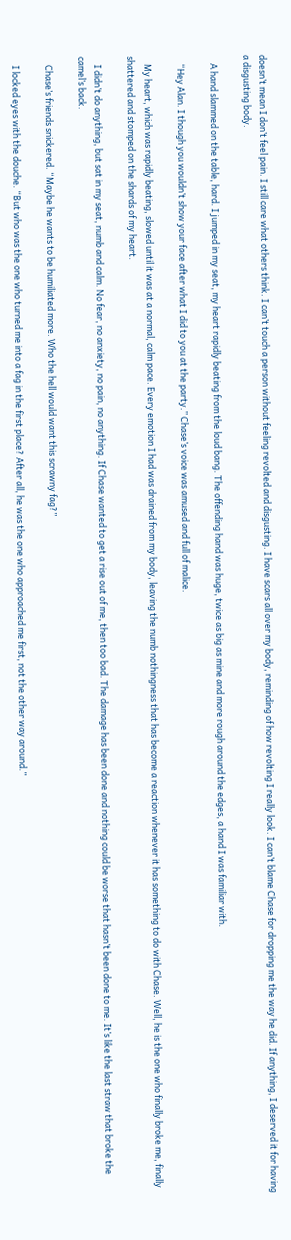doesn’t mean I don’t feel pain. I still care what others think. I can’t touch a person without feeling revolted and disgusting. I have scars all over my body, reminding of how revolting I really look. I can’t blame Chase for dropping me the way he did. If anything, I deserved it for having a disgusting body.

    A hand slammed on the table, hard. I jumped in my seat, my heart rapidly beating from the loud bang. The offending hand was huge, twice as big as mine and more rough around the edges, a hand I was familiar with.

    “Hey Alan. I though you wouldn’t show your face after what I did to you at the party.” Chase’s voice was amused and full of malice.

    My heart, which was rapidly beating, slowed until it was at a normal, calm pace. Every emotion I had was drained from my body, leaving the numb nothingness that has become a reaction whenever it has something to do with Chase. Well, he is the one who finally broke me, finally shattered and stomped on the shards of my heart.

    I didn’t do anything, but sat in my seat, numb and calm. No fear, no anxiety, no pain, no anything. If Chase wanted to get a rise out of me, then too bad. The damage has been done and nothing could be worse that hasn’t been done to me. It’s like the last straw that broke the camel’s back.

    Chase’s friends snickered. “Maybe he wants to be humiliated more. Who the hell would want this scrawny fag?”

    I locked eyes with the douche. “But who was the one who turned me into a fag in the first place? After all, he was the one who approached me first, not the other way around.”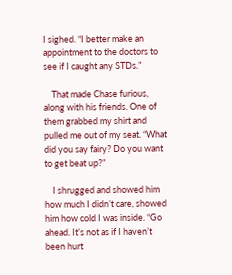I sighed. “I better make an appointment to the doctors to see if I caught any STDs.”

    That made Chase furious, along with his friends. One of them grabbed my shirt and pulled me out of my seat. “What did you say fairy? Do you want to get beat up?”

    I shrugged and showed him how much I didn’t care, showed him how cold I was inside. “Go ahead. It’s not as if I haven’t been hurt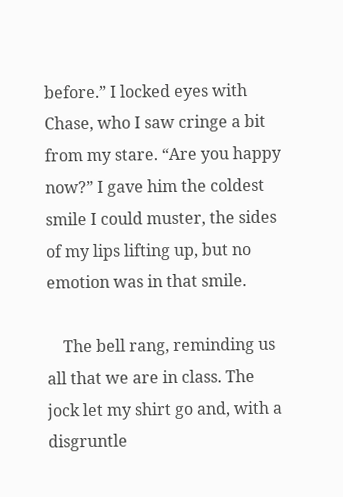before.” I locked eyes with Chase, who I saw cringe a bit from my stare. “Are you happy now?” I gave him the coldest smile I could muster, the sides of my lips lifting up, but no emotion was in that smile.

    The bell rang, reminding us all that we are in class. The jock let my shirt go and, with a disgruntle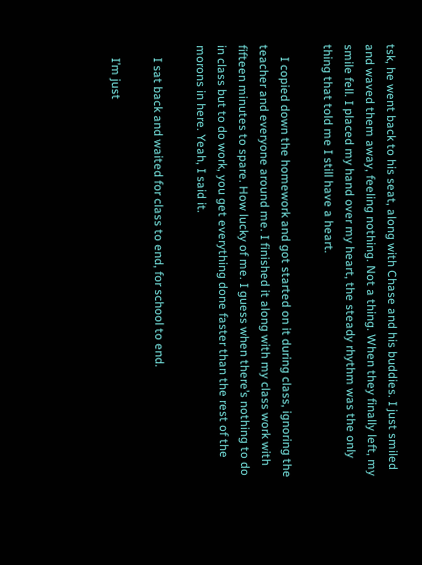tsk, he went back to his seat, along with Chase and his buddies. I just smiled and waved them away, feeling nothing. Not a thing. When they finally left, my smile fell. I placed my hand over my heart, the steady rhythm was the only thing that told me I still have a heart.

    I copied down the homework and got started on it during class, ignoring the teacher and everyone around me. I finished it along with my class work with fifteen minutes to spare. How lucky of me. I guess when there’s nothing to do in class but to do work, you get everything done faster than the rest of the morons in here. Yeah, I said it.

    I sat back and waited for class to end, for school to end.

    I’m just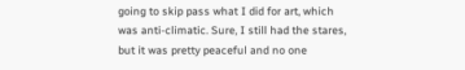going to skip pass what I did for art, which was anti-climatic. Sure, I still had the stares, but it was pretty peaceful and no one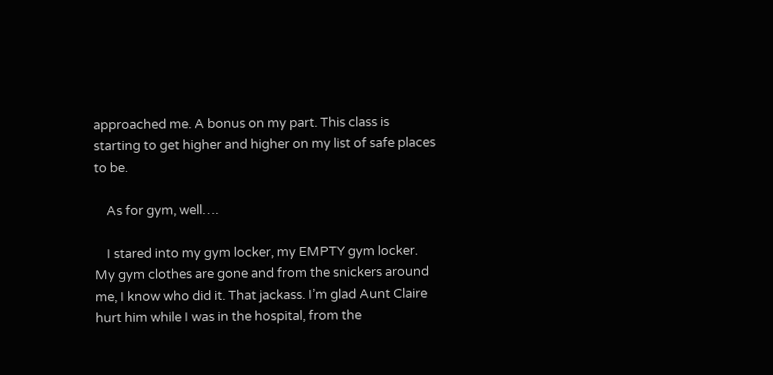approached me. A bonus on my part. This class is starting to get higher and higher on my list of safe places to be.

    As for gym, well….

    I stared into my gym locker, my EMPTY gym locker. My gym clothes are gone and from the snickers around me, I know who did it. That jackass. I’m glad Aunt Claire hurt him while I was in the hospital, from the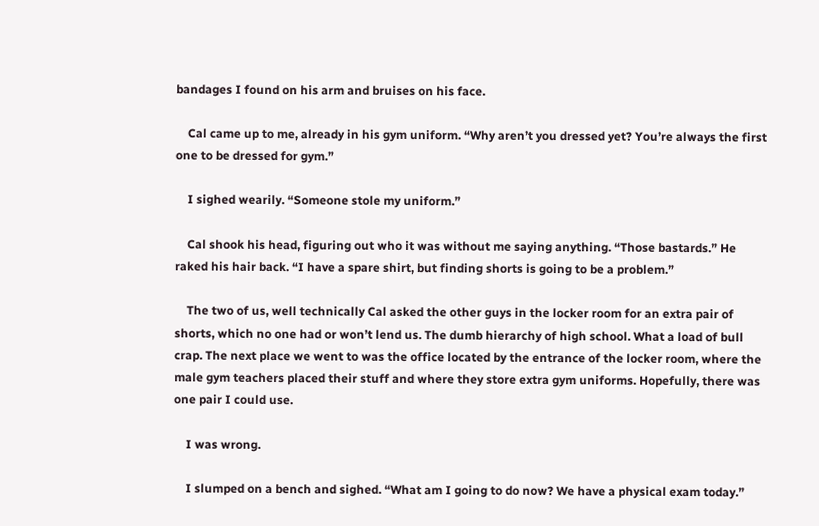bandages I found on his arm and bruises on his face.

    Cal came up to me, already in his gym uniform. “Why aren’t you dressed yet? You’re always the first one to be dressed for gym.”

    I sighed wearily. “Someone stole my uniform.”

    Cal shook his head, figuring out who it was without me saying anything. “Those bastards.” He raked his hair back. “I have a spare shirt, but finding shorts is going to be a problem.”

    The two of us, well technically Cal asked the other guys in the locker room for an extra pair of shorts, which no one had or won’t lend us. The dumb hierarchy of high school. What a load of bull crap. The next place we went to was the office located by the entrance of the locker room, where the male gym teachers placed their stuff and where they store extra gym uniforms. Hopefully, there was one pair I could use.

    I was wrong.

    I slumped on a bench and sighed. “What am I going to do now? We have a physical exam today.”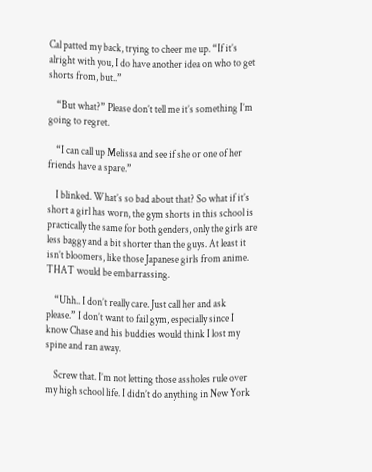Cal patted my back, trying to cheer me up. “If it’s alright with you, I do have another idea on who to get shorts from, but..”

    “But what?” Please don’t tell me it’s something I’m going to regret.

    “I can call up Melissa and see if she or one of her friends have a spare.”

    I blinked. What’s so bad about that? So what if it’s short a girl has worn, the gym shorts in this school is practically the same for both genders, only the girls are less baggy and a bit shorter than the guys. At least it isn’t bloomers, like those Japanese girls from anime. THAT would be embarrassing.

    “Uhh.. I don’t really care. Just call her and ask please.” I don’t want to fail gym, especially since I know Chase and his buddies would think I lost my spine and ran away.

    Screw that. I’m not letting those assholes rule over my high school life. I didn’t do anything in New York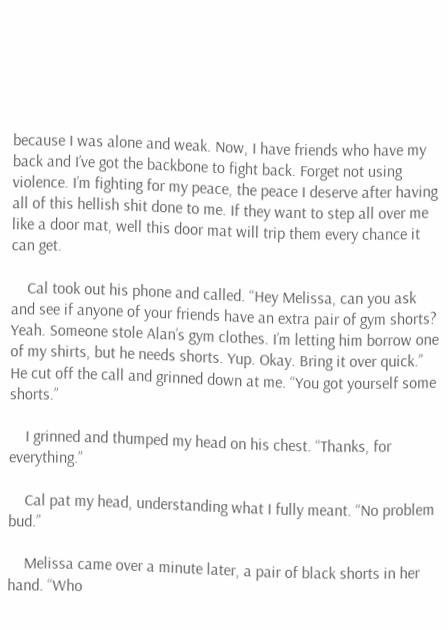because I was alone and weak. Now, I have friends who have my back and I’ve got the backbone to fight back. Forget not using violence. I’m fighting for my peace, the peace I deserve after having all of this hellish shit done to me. If they want to step all over me like a door mat, well this door mat will trip them every chance it can get.

    Cal took out his phone and called. “Hey Melissa, can you ask and see if anyone of your friends have an extra pair of gym shorts? Yeah. Someone stole Alan’s gym clothes. I’m letting him borrow one of my shirts, but he needs shorts. Yup. Okay. Bring it over quick.” He cut off the call and grinned down at me. “You got yourself some shorts.”

    I grinned and thumped my head on his chest. “Thanks, for everything.”

    Cal pat my head, understanding what I fully meant. “No problem bud.”

    Melissa came over a minute later, a pair of black shorts in her hand. “Who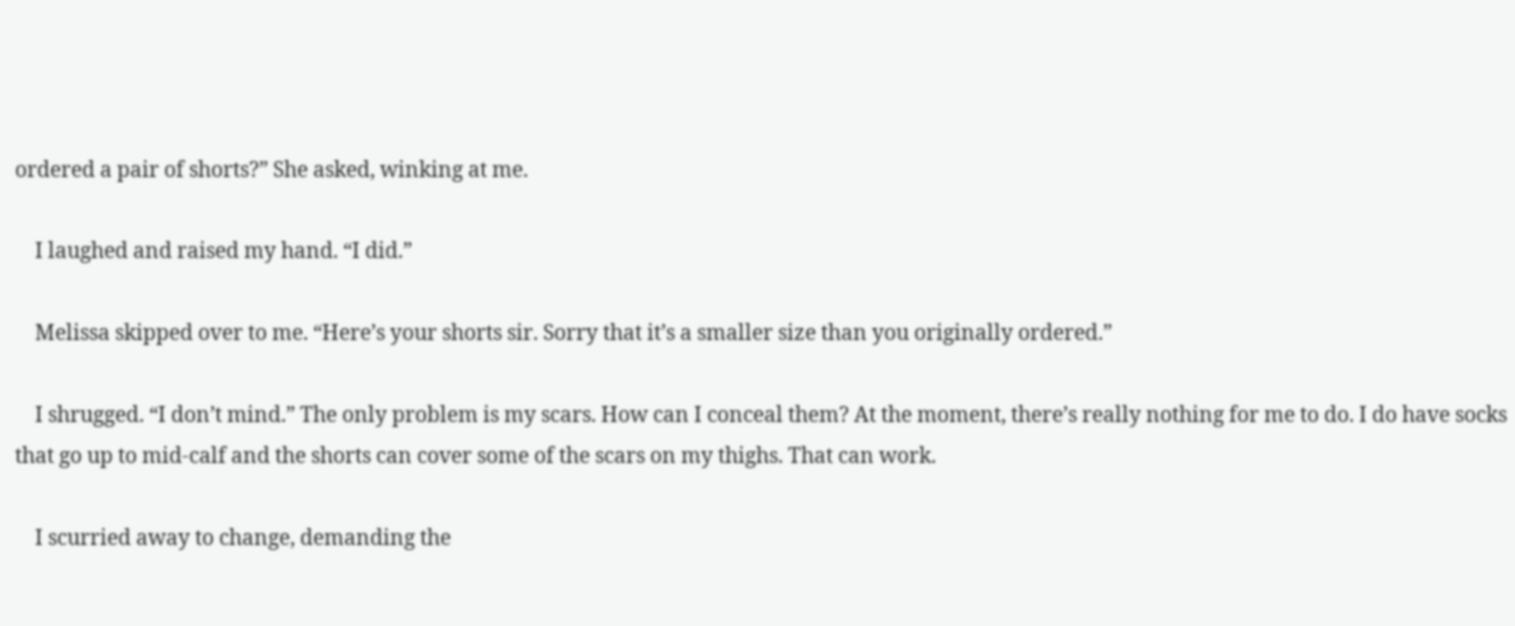ordered a pair of shorts?” She asked, winking at me.

    I laughed and raised my hand. “I did.”

    Melissa skipped over to me. “Here’s your shorts sir. Sorry that it’s a smaller size than you originally ordered.”

    I shrugged. “I don’t mind.” The only problem is my scars. How can I conceal them? At the moment, there’s really nothing for me to do. I do have socks that go up to mid-calf and the shorts can cover some of the scars on my thighs. That can work.

    I scurried away to change, demanding the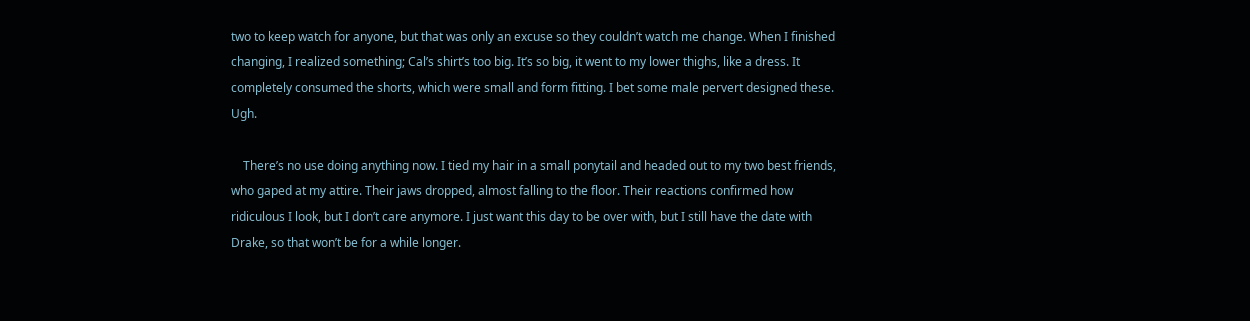two to keep watch for anyone, but that was only an excuse so they couldn’t watch me change. When I finished changing, I realized something; Cal’s shirt’s too big. It’s so big, it went to my lower thighs, like a dress. It completely consumed the shorts, which were small and form fitting. I bet some male pervert designed these. Ugh.

    There’s no use doing anything now. I tied my hair in a small ponytail and headed out to my two best friends, who gaped at my attire. Their jaws dropped, almost falling to the floor. Their reactions confirmed how ridiculous I look, but I don’t care anymore. I just want this day to be over with, but I still have the date with Drake, so that won’t be for a while longer.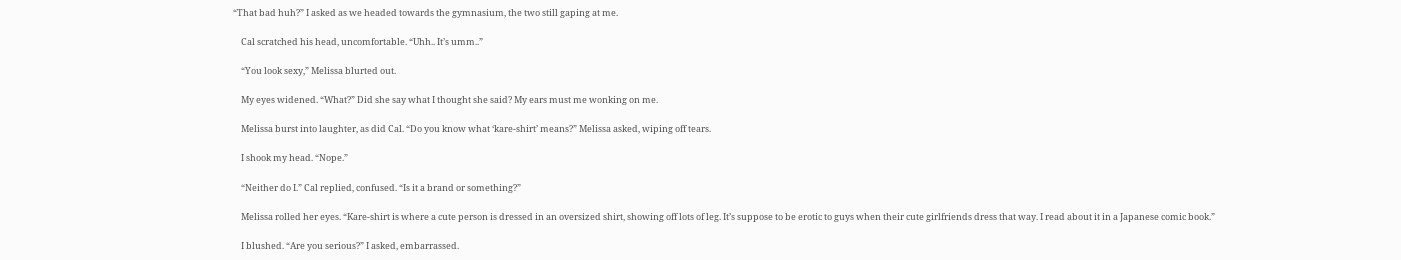“That bad huh?” I asked as we headed towards the gymnasium, the two still gaping at me.

    Cal scratched his head, uncomfortable. “Uhh.. It’s umm..”

    “You look sexy,” Melissa blurted out.

    My eyes widened. “What?” Did she say what I thought she said? My ears must me wonking on me.

    Melissa burst into laughter, as did Cal. “Do you know what ‘kare-shirt’ means?” Melissa asked, wiping off tears.

    I shook my head. “Nope.”

    “Neither do I.” Cal replied, confused. “Is it a brand or something?”

    Melissa rolled her eyes. “Kare-shirt is where a cute person is dressed in an oversized shirt, showing off lots of leg. It’s suppose to be erotic to guys when their cute girlfriends dress that way. I read about it in a Japanese comic book.”

    I blushed. “Are you serious?” I asked, embarrassed.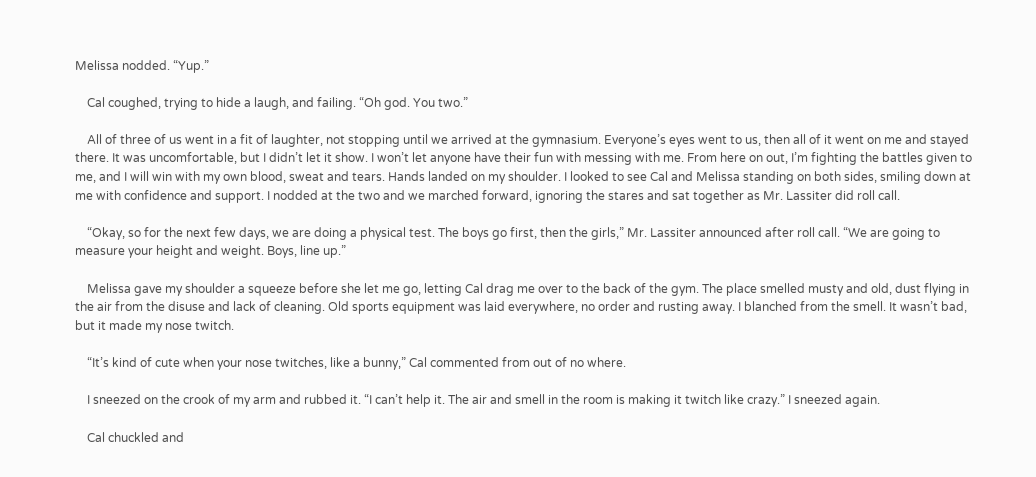Melissa nodded. “Yup.”

    Cal coughed, trying to hide a laugh, and failing. “Oh god. You two.”

    All of three of us went in a fit of laughter, not stopping until we arrived at the gymnasium. Everyone’s eyes went to us, then all of it went on me and stayed there. It was uncomfortable, but I didn’t let it show. I won’t let anyone have their fun with messing with me. From here on out, I’m fighting the battles given to me, and I will win with my own blood, sweat and tears. Hands landed on my shoulder. I looked to see Cal and Melissa standing on both sides, smiling down at me with confidence and support. I nodded at the two and we marched forward, ignoring the stares and sat together as Mr. Lassiter did roll call.

    “Okay, so for the next few days, we are doing a physical test. The boys go first, then the girls,” Mr. Lassiter announced after roll call. “We are going to measure your height and weight. Boys, line up.”

    Melissa gave my shoulder a squeeze before she let me go, letting Cal drag me over to the back of the gym. The place smelled musty and old, dust flying in the air from the disuse and lack of cleaning. Old sports equipment was laid everywhere, no order and rusting away. I blanched from the smell. It wasn’t bad, but it made my nose twitch.

    “It’s kind of cute when your nose twitches, like a bunny,” Cal commented from out of no where.

    I sneezed on the crook of my arm and rubbed it. “I can’t help it. The air and smell in the room is making it twitch like crazy.” I sneezed again.

    Cal chuckled and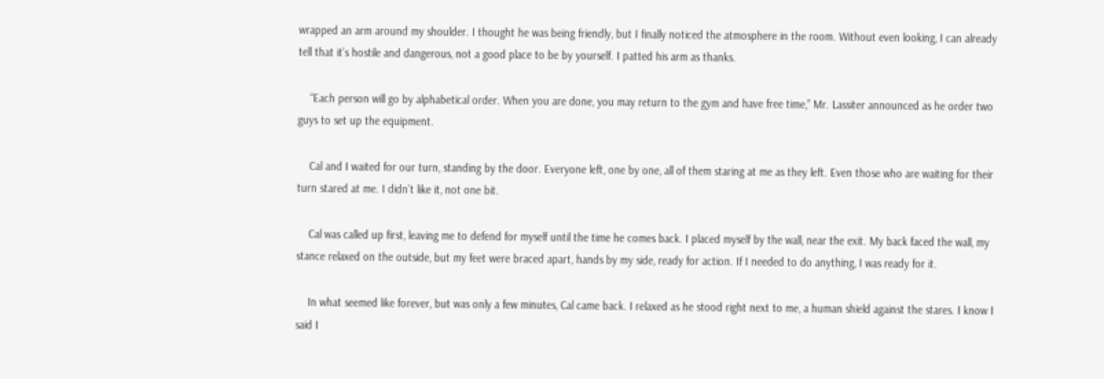wrapped an arm around my shoulder. I thought he was being friendly, but I finally noticed the atmosphere in the room. Without even looking, I can already tell that it’s hostile and dangerous, not a good place to be by yourself. I patted his arm as thanks.

    “Each person will go by alphabetical order. When you are done, you may return to the gym and have free time,” Mr. Lassiter announced as he order two guys to set up the equipment.

    Cal and I waited for our turn, standing by the door. Everyone left, one by one, all of them staring at me as they left. Even those who are waiting for their turn stared at me. I didn’t like it, not one bit.

    Cal was called up first, leaving me to defend for myself until the time he comes back. I placed myself by the wall, near the exit. My back faced the wall, my stance relaxed on the outside, but my feet were braced apart, hands by my side, ready for action. If I needed to do anything, I was ready for it.

    In what seemed like forever, but was only a few minutes, Cal came back. I relaxed as he stood right next to me, a human shield against the stares. I know I said I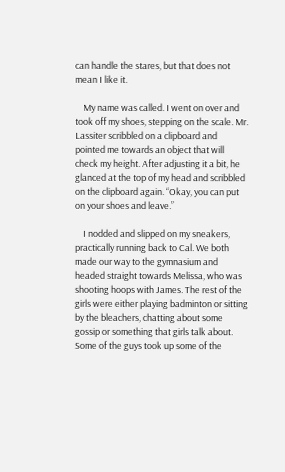can handle the stares, but that does not mean I like it.

    My name was called. I went on over and took off my shoes, stepping on the scale. Mr. Lassiter scribbled on a clipboard and pointed me towards an object that will check my height. After adjusting it a bit, he glanced at the top of my head and scribbled on the clipboard again. “Okay, you can put on your shoes and leave.”

    I nodded and slipped on my sneakers, practically running back to Cal. We both made our way to the gymnasium and headed straight towards Melissa, who was shooting hoops with James. The rest of the girls were either playing badminton or sitting by the bleachers, chatting about some gossip or something that girls talk about. Some of the guys took up some of the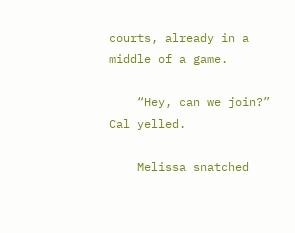courts, already in a middle of a game.

    “Hey, can we join?” Cal yelled.

    Melissa snatched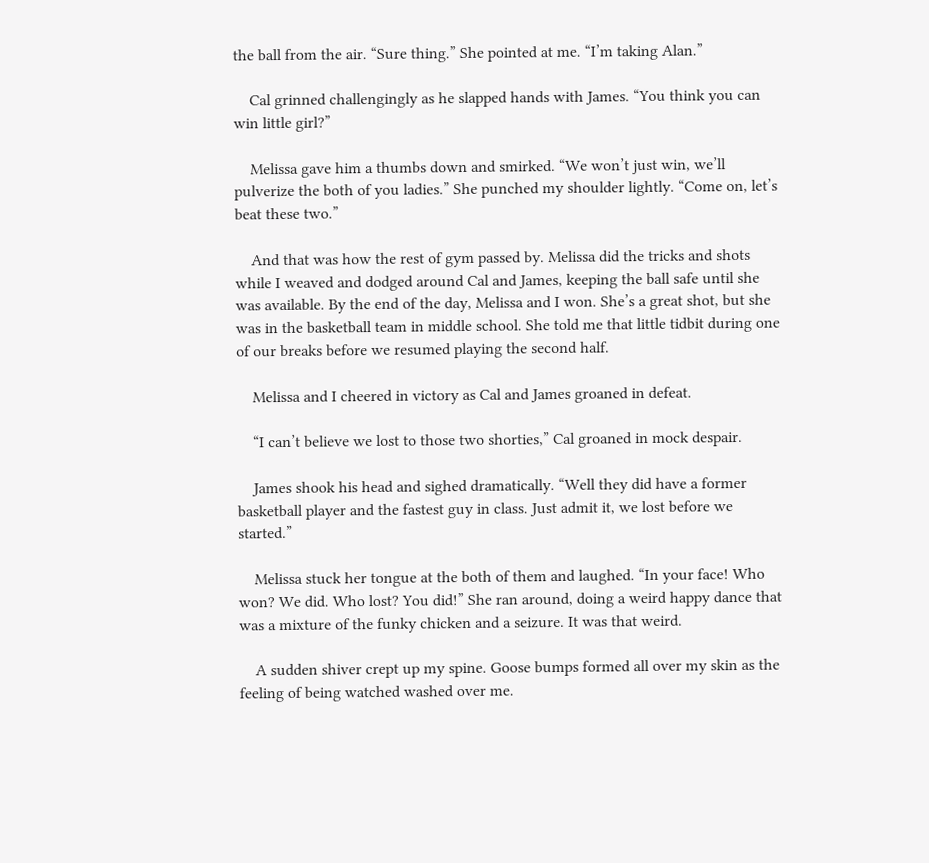the ball from the air. “Sure thing.” She pointed at me. “I’m taking Alan.”

    Cal grinned challengingly as he slapped hands with James. “You think you can win little girl?”

    Melissa gave him a thumbs down and smirked. “We won’t just win, we’ll pulverize the both of you ladies.” She punched my shoulder lightly. “Come on, let’s beat these two.”

    And that was how the rest of gym passed by. Melissa did the tricks and shots while I weaved and dodged around Cal and James, keeping the ball safe until she was available. By the end of the day, Melissa and I won. She’s a great shot, but she was in the basketball team in middle school. She told me that little tidbit during one of our breaks before we resumed playing the second half.

    Melissa and I cheered in victory as Cal and James groaned in defeat.

    “I can’t believe we lost to those two shorties,” Cal groaned in mock despair.

    James shook his head and sighed dramatically. “Well they did have a former basketball player and the fastest guy in class. Just admit it, we lost before we started.”

    Melissa stuck her tongue at the both of them and laughed. “In your face! Who won? We did. Who lost? You did!” She ran around, doing a weird happy dance that was a mixture of the funky chicken and a seizure. It was that weird.

    A sudden shiver crept up my spine. Goose bumps formed all over my skin as the feeling of being watched washed over me.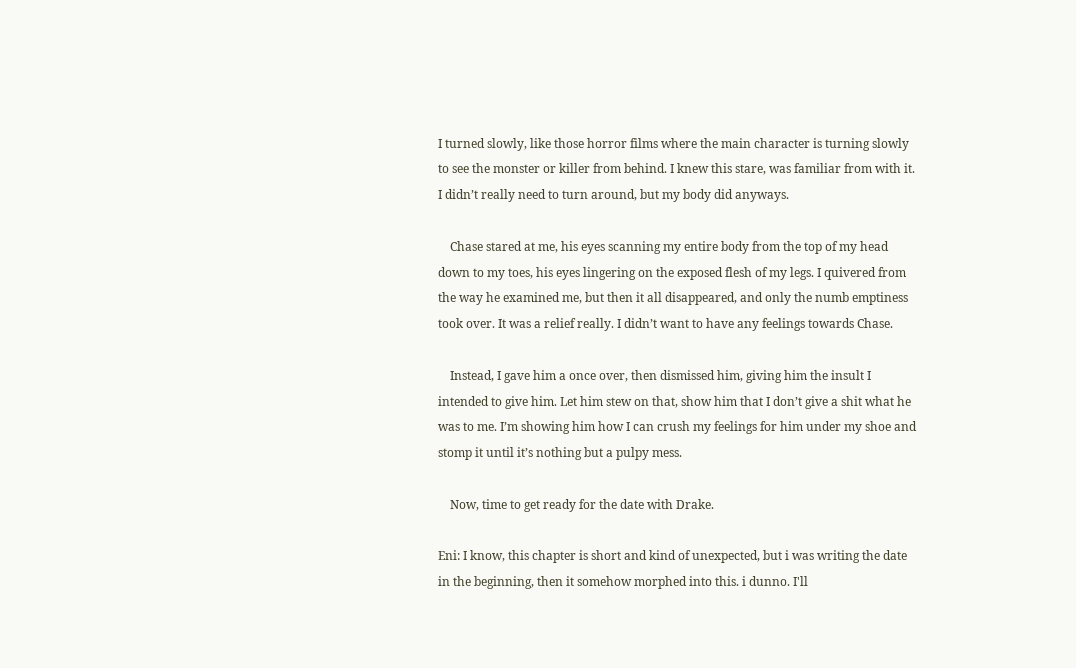I turned slowly, like those horror films where the main character is turning slowly to see the monster or killer from behind. I knew this stare, was familiar from with it. I didn’t really need to turn around, but my body did anyways.

    Chase stared at me, his eyes scanning my entire body from the top of my head down to my toes, his eyes lingering on the exposed flesh of my legs. I quivered from the way he examined me, but then it all disappeared, and only the numb emptiness took over. It was a relief really. I didn’t want to have any feelings towards Chase.

    Instead, I gave him a once over, then dismissed him, giving him the insult I intended to give him. Let him stew on that, show him that I don’t give a shit what he was to me. I’m showing him how I can crush my feelings for him under my shoe and stomp it until it’s nothing but a pulpy mess.

    Now, time to get ready for the date with Drake.

Eni: I know, this chapter is short and kind of unexpected, but i was writing the date in the beginning, then it somehow morphed into this. i dunno. I'll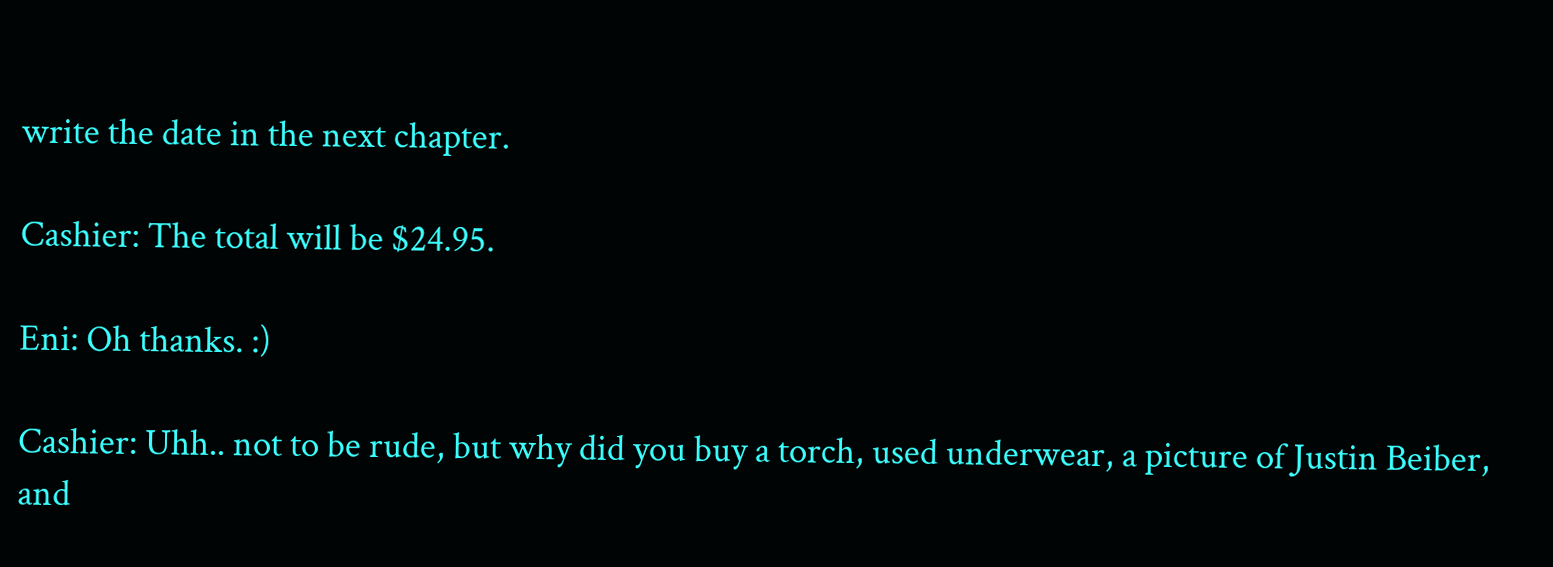write the date in the next chapter.

Cashier: The total will be $24.95.

Eni: Oh thanks. :)

Cashier: Uhh.. not to be rude, but why did you buy a torch, used underwear, a picture of Justin Beiber, and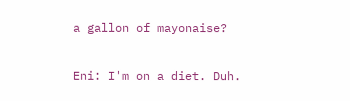a gallon of mayonaise?

Eni: I'm on a diet. Duh.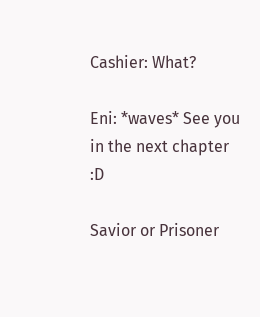Cashier: What?

Eni: *waves* See you in the next chapter :D

Savior or Prisoner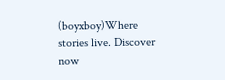(boyxboy)Where stories live. Discover now